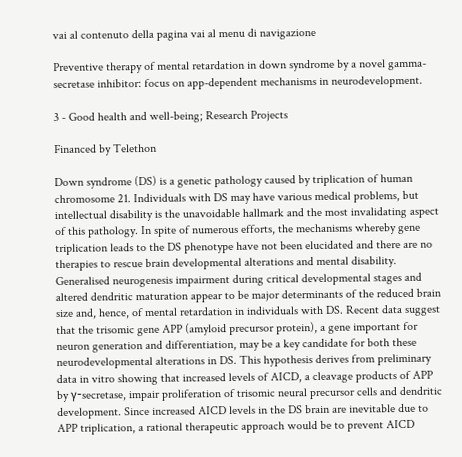vai al contenuto della pagina vai al menu di navigazione

Preventive therapy of mental retardation in down syndrome by a novel gamma-secretase inhibitor: focus on app-dependent mechanisms in neurodevelopment.

3 - Good health and well-being; Research Projects

Financed by Telethon

Down syndrome (DS) is a genetic pathology caused by triplication of human chromosome 21. Individuals with DS may have various medical problems, but intellectual disability is the unavoidable hallmark and the most invalidating aspect of this pathology. In spite of numerous efforts, the mechanisms whereby gene triplication leads to the DS phenotype have not been elucidated and there are no therapies to rescue brain developmental alterations and mental disability. Generalised neurogenesis impairment during critical developmental stages and altered dendritic maturation appear to be major determinants of the reduced brain size and, hence, of mental retardation in individuals with DS. Recent data suggest that the trisomic gene APP (amyloid precursor protein), a gene important for neuron generation and differentiation, may be a key candidate for both these neurodevelopmental alterations in DS. This hypothesis derives from preliminary data in vitro showing that increased levels of AICD, a cleavage products of APP by γ-secretase, impair proliferation of trisomic neural precursor cells and dendritic development. Since increased AICD levels in the DS brain are inevitable due to APP triplication, a rational therapeutic approach would be to prevent AICD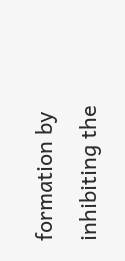formation by inhibiting the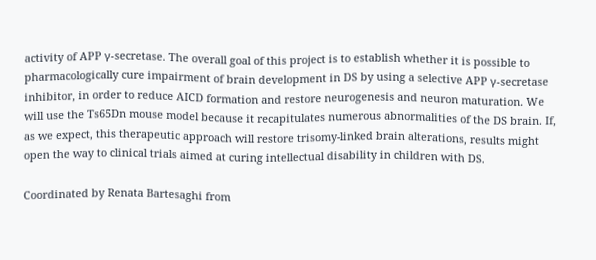activity of APP γ-secretase. The overall goal of this project is to establish whether it is possible to pharmacologically cure impairment of brain development in DS by using a selective APP γ-secretase inhibitor, in order to reduce AICD formation and restore neurogenesis and neuron maturation. We will use the Ts65Dn mouse model because it recapitulates numerous abnormalities of the DS brain. If, as we expect, this therapeutic approach will restore trisomy-linked brain alterations, results might open the way to clinical trials aimed at curing intellectual disability in children with DS.

Coordinated by Renata Bartesaghi from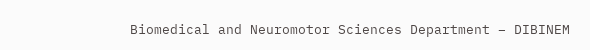Biomedical and Neuromotor Sciences Department – DIBINEM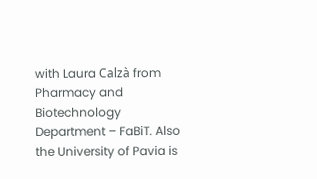with Laura Calzà from Pharmacy and Biotechnology Department – FaBiT. Also the University of Pavia is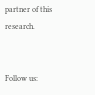partner of this research.


Follow us: